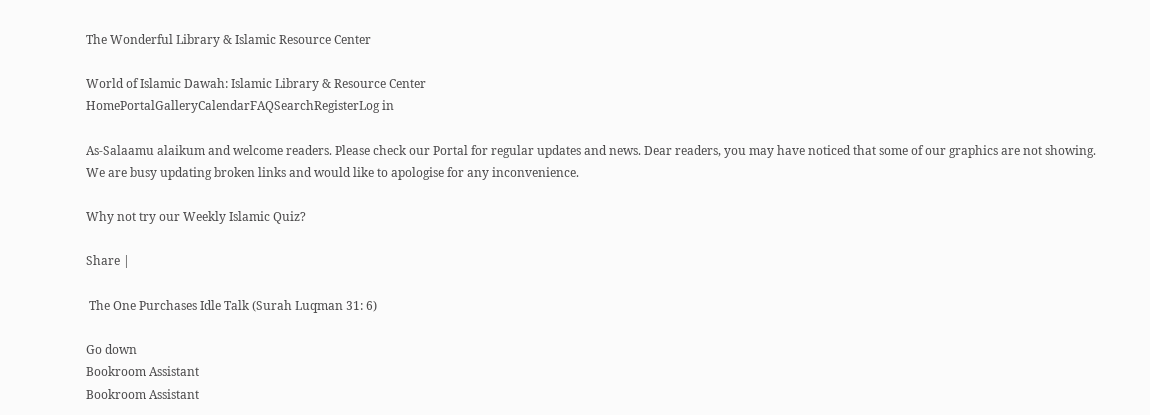The Wonderful Library & Islamic Resource Center

World of Islamic Dawah: Islamic Library & Resource Center
HomePortalGalleryCalendarFAQSearchRegisterLog in

As-Salaamu alaikum and welcome readers. Please check our Portal for regular updates and news. Dear readers, you may have noticed that some of our graphics are not showing. We are busy updating broken links and would like to apologise for any inconvenience.

Why not try our Weekly Islamic Quiz?

Share |

 The One Purchases Idle Talk (Surah Luqman 31: 6)

Go down
Bookroom Assistant
Bookroom Assistant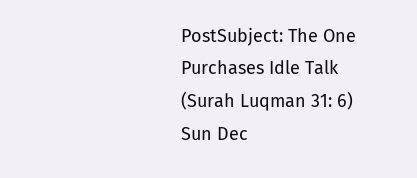PostSubject: The One Purchases Idle Talk (Surah Luqman 31: 6)   Sun Dec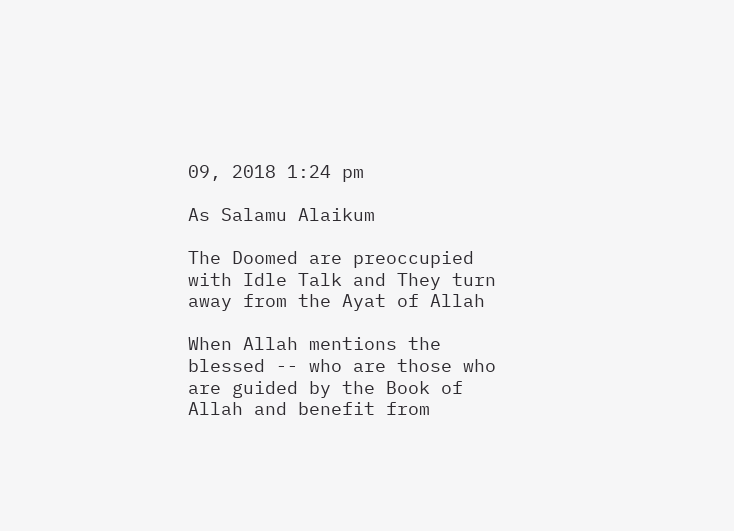09, 2018 1:24 pm

As Salamu Alaikum

The Doomed are preoccupied with Idle Talk and They turn away from the Ayat of Allah

When Allah mentions the blessed -- who are those who are guided by the Book of Allah and benefit from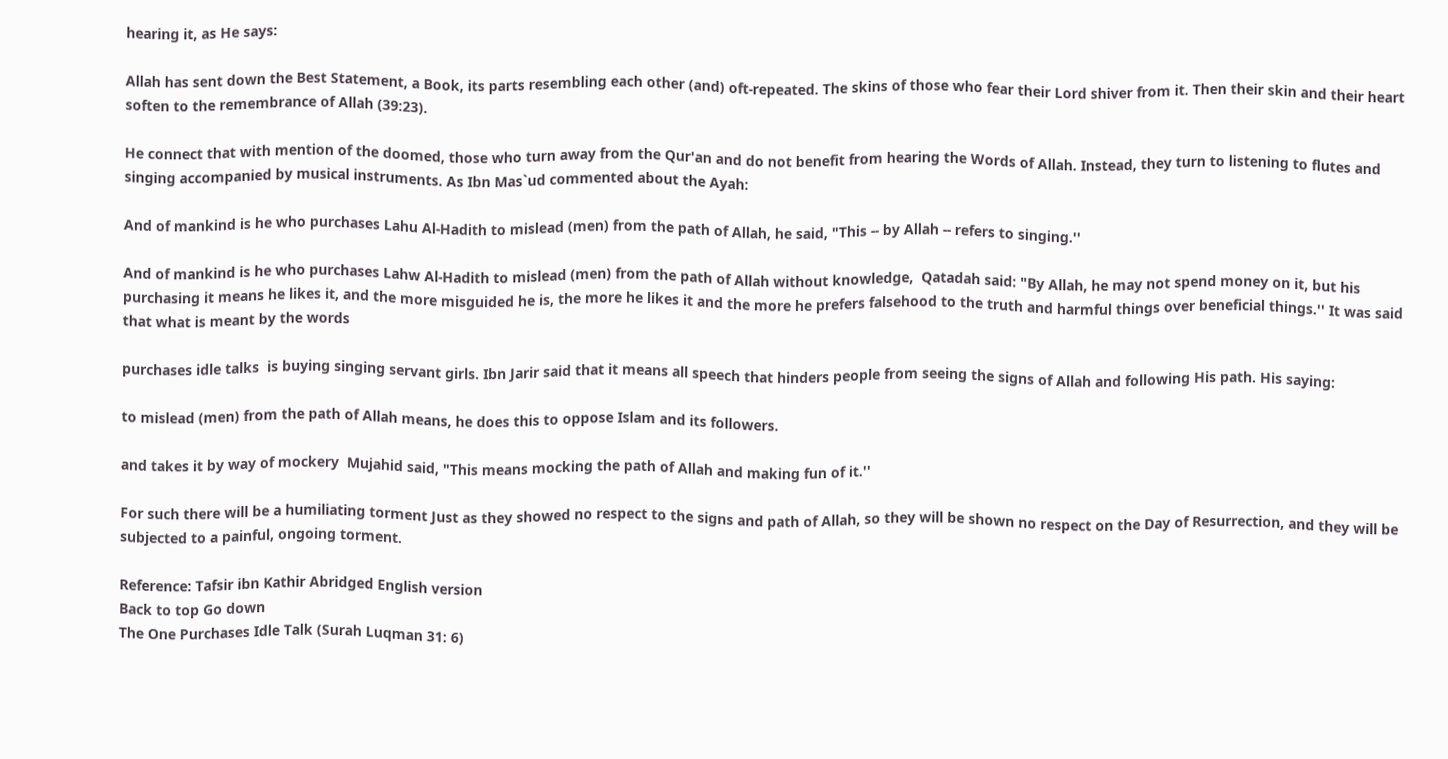hearing it, as He says:

Allah has sent down the Best Statement, a Book, its parts resembling each other (and) oft-repeated. The skins of those who fear their Lord shiver from it. Then their skin and their heart soften to the remembrance of Allah (39:23).

He connect that with mention of the doomed, those who turn away from the Qur'an and do not benefit from hearing the Words of Allah. Instead, they turn to listening to flutes and singing accompanied by musical instruments. As Ibn Mas`ud commented about the Ayah:

And of mankind is he who purchases Lahu Al-Hadith to mislead (men) from the path of Allah, he said, "This -- by Allah -- refers to singing.''

And of mankind is he who purchases Lahw Al-Hadith to mislead (men) from the path of Allah without knowledge,  Qatadah said: "By Allah, he may not spend money on it, but his purchasing it means he likes it, and the more misguided he is, the more he likes it and the more he prefers falsehood to the truth and harmful things over beneficial things.'' It was said that what is meant by the words

purchases idle talks  is buying singing servant girls. Ibn Jarir said that it means all speech that hinders people from seeing the signs of Allah and following His path. His saying:

to mislead (men) from the path of Allah means, he does this to oppose Islam and its followers.

and takes it by way of mockery  Mujahid said, "This means mocking the path of Allah and making fun of it.''

For such there will be a humiliating torment Just as they showed no respect to the signs and path of Allah, so they will be shown no respect on the Day of Resurrection, and they will be subjected to a painful, ongoing torment.

Reference: Tafsir ibn Kathir Abridged English version
Back to top Go down
The One Purchases Idle Talk (Surah Luqman 31: 6)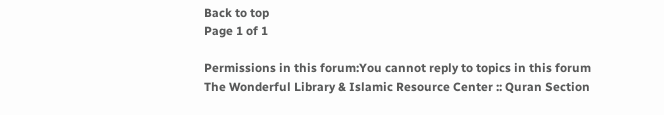Back to top
Page 1 of 1

Permissions in this forum:You cannot reply to topics in this forum
The Wonderful Library & Islamic Resource Center :: Quran Section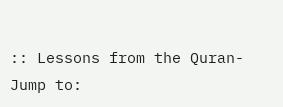:: Lessons from the Quran-
Jump to: